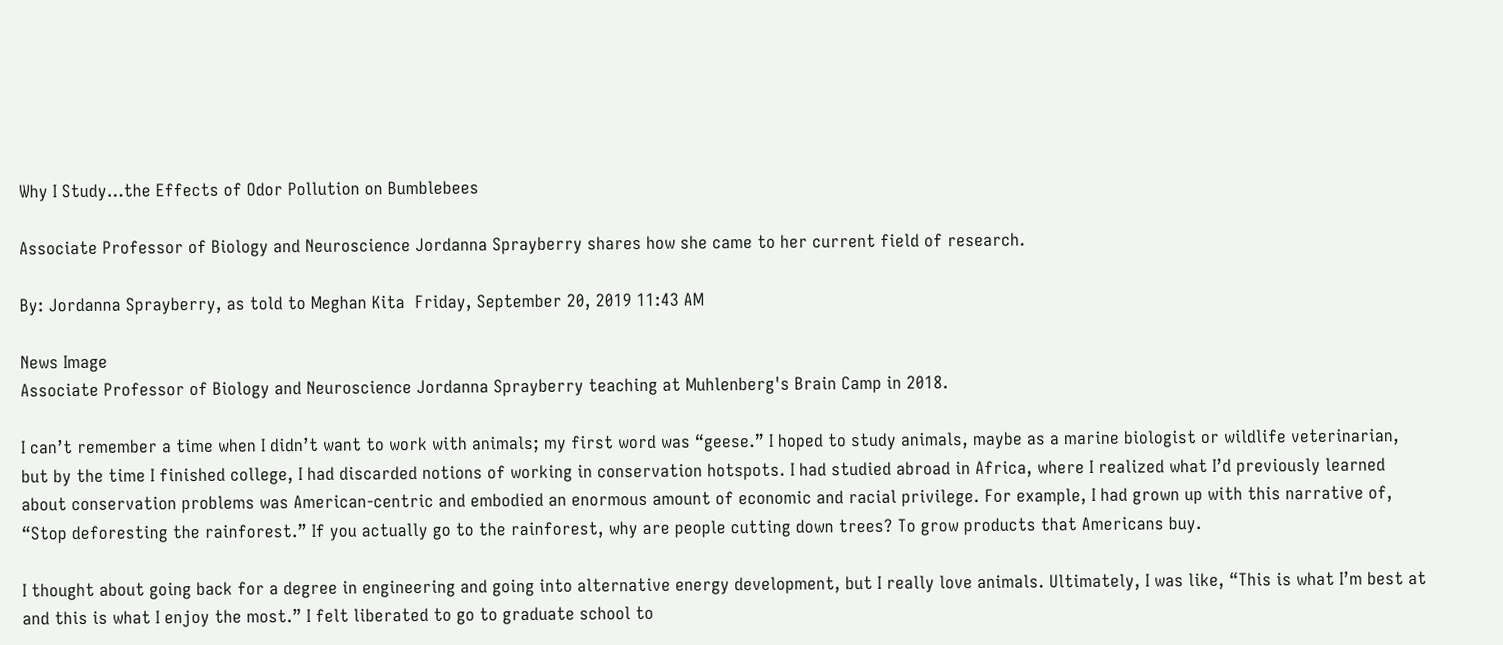Why I Study…the Effects of Odor Pollution on Bumblebees

Associate Professor of Biology and Neuroscience Jordanna Sprayberry shares how she came to her current field of research.

By: Jordanna Sprayberry, as told to Meghan Kita  Friday, September 20, 2019 11:43 AM

News Image
Associate Professor of Biology and Neuroscience Jordanna Sprayberry teaching at Muhlenberg's Brain Camp in 2018.

I can’t remember a time when I didn’t want to work with animals; my first word was “geese.” I hoped to study animals, maybe as a marine biologist or wildlife veterinarian, but by the time I finished college, I had discarded notions of working in conservation hotspots. I had studied abroad in Africa, where I realized what I’d previously learned about conservation problems was American-centric and embodied an enormous amount of economic and racial privilege. For example, I had grown up with this narrative of, “Stop deforesting the rainforest.” If you actually go to the rainforest, why are people cutting down trees? To grow products that Americans buy.

I thought about going back for a degree in engineering and going into alternative energy development, but I really love animals. Ultimately, I was like, “This is what I’m best at and this is what I enjoy the most.” I felt liberated to go to graduate school to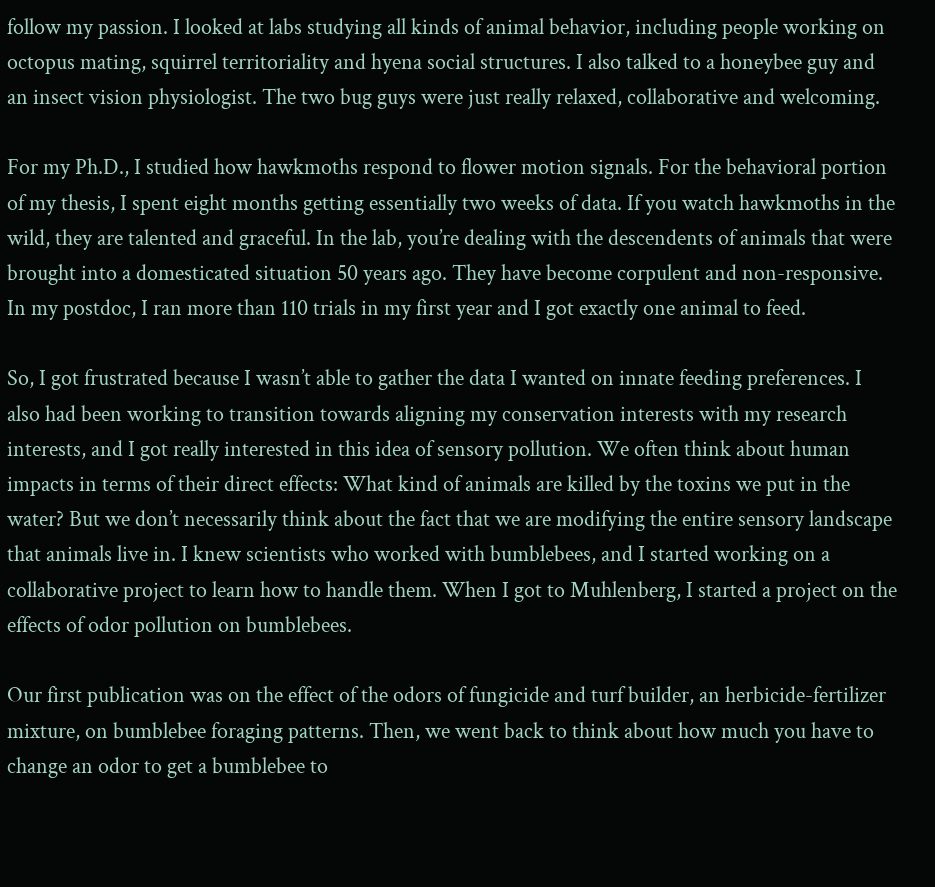follow my passion. I looked at labs studying all kinds of animal behavior, including people working on octopus mating, squirrel territoriality and hyena social structures. I also talked to a honeybee guy and an insect vision physiologist. The two bug guys were just really relaxed, collaborative and welcoming.

For my Ph.D., I studied how hawkmoths respond to flower motion signals. For the behavioral portion of my thesis, I spent eight months getting essentially two weeks of data. If you watch hawkmoths in the wild, they are talented and graceful. In the lab, you’re dealing with the descendents of animals that were brought into a domesticated situation 50 years ago. They have become corpulent and non-responsive. In my postdoc, I ran more than 110 trials in my first year and I got exactly one animal to feed.

So, I got frustrated because I wasn’t able to gather the data I wanted on innate feeding preferences. I also had been working to transition towards aligning my conservation interests with my research interests, and I got really interested in this idea of sensory pollution. We often think about human impacts in terms of their direct effects: What kind of animals are killed by the toxins we put in the water? But we don’t necessarily think about the fact that we are modifying the entire sensory landscape that animals live in. I knew scientists who worked with bumblebees, and I started working on a collaborative project to learn how to handle them. When I got to Muhlenberg, I started a project on the effects of odor pollution on bumblebees.

Our first publication was on the effect of the odors of fungicide and turf builder, an herbicide-fertilizer mixture, on bumblebee foraging patterns. Then, we went back to think about how much you have to change an odor to get a bumblebee to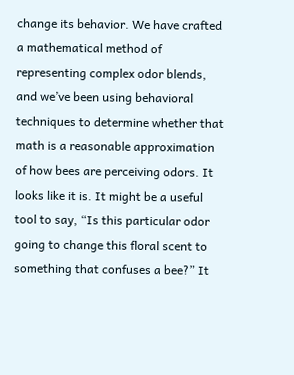change its behavior. We have crafted a mathematical method of representing complex odor blends, and we’ve been using behavioral techniques to determine whether that math is a reasonable approximation of how bees are perceiving odors. It looks like it is. It might be a useful tool to say, “Is this particular odor going to change this floral scent to something that confuses a bee?” It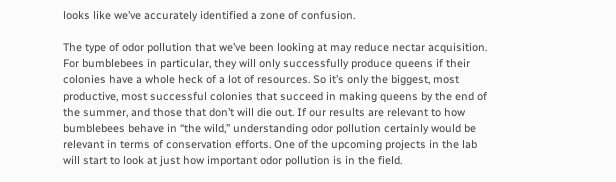looks like we’ve accurately identified a zone of confusion.

The type of odor pollution that we’ve been looking at may reduce nectar acquisition. For bumblebees in particular, they will only successfully produce queens if their colonies have a whole heck of a lot of resources. So it’s only the biggest, most productive, most successful colonies that succeed in making queens by the end of the summer, and those that don’t will die out. If our results are relevant to how bumblebees behave in “the wild,” understanding odor pollution certainly would be relevant in terms of conservation efforts. One of the upcoming projects in the lab will start to look at just how important odor pollution is in the field.